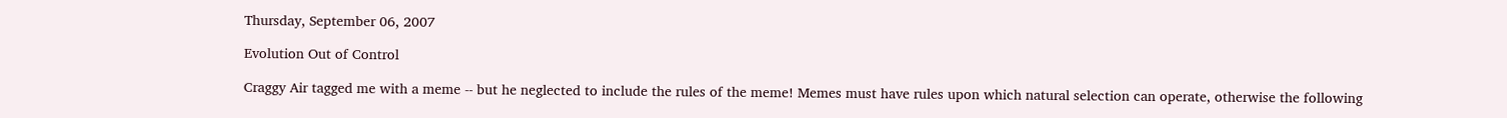Thursday, September 06, 2007

Evolution Out of Control

Craggy Air tagged me with a meme -- but he neglected to include the rules of the meme! Memes must have rules upon which natural selection can operate, otherwise the following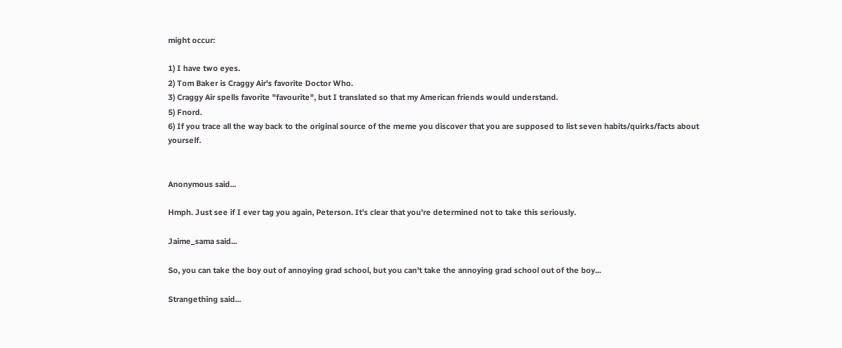might occur:

1) I have two eyes.
2) Tom Baker is Craggy Air's favorite Doctor Who.
3) Craggy Air spells favorite "favourite", but I translated so that my American friends would understand.
5) Fnord.
6) If you trace all the way back to the original source of the meme you discover that you are supposed to list seven habits/quirks/facts about yourself.


Anonymous said...

Hmph. Just see if I ever tag you again, Peterson. It's clear that you're determined not to take this seriously.

Jaime_sama said...

So, you can take the boy out of annoying grad school, but you can't take the annoying grad school out of the boy...

Strangething said...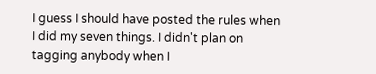I guess I should have posted the rules when I did my seven things. I didn't plan on tagging anybody when I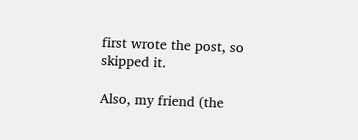first wrote the post, so skipped it.

Also, my friend (the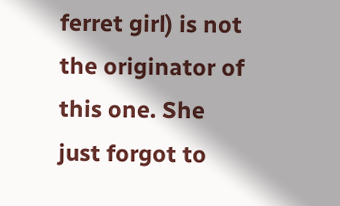ferret girl) is not the originator of this one. She just forgot to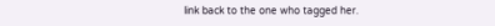link back to the one who tagged her.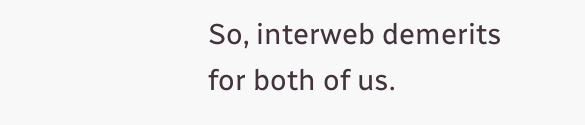So, interweb demerits for both of us.